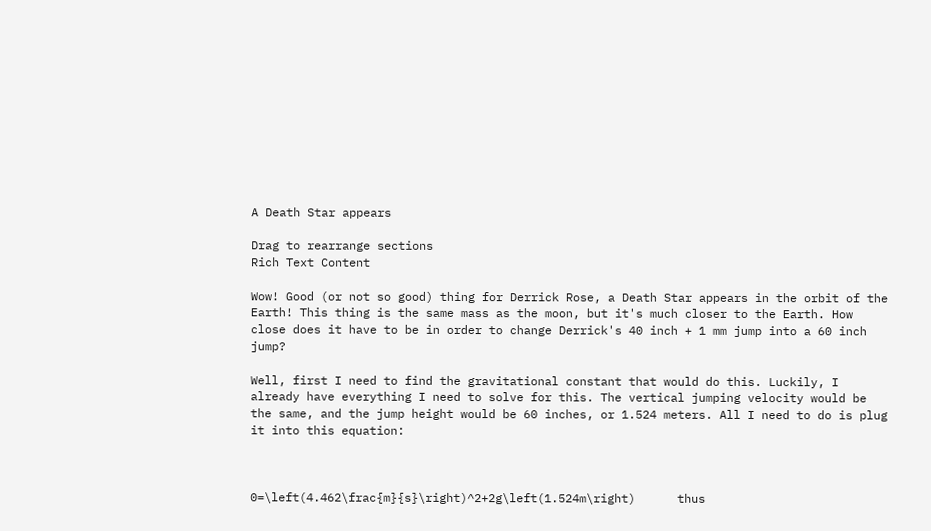A Death Star appears

Drag to rearrange sections
Rich Text Content

Wow! Good (or not so good) thing for Derrick Rose, a Death Star appears in the orbit of the Earth! This thing is the same mass as the moon, but it's much closer to the Earth. How close does it have to be in order to change Derrick's 40 inch + 1 mm jump into a 60 inch jump?

Well, first I need to find the gravitational constant that would do this. Luckily, I already have everything I need to solve for this. The vertical jumping velocity would be the same, and the jump height would be 60 inches, or 1.524 meters. All I need to do is plug it into this equation:



0=\left(4.462\frac{m}{s}\right)^2+2g\left(1.524m\right)      thus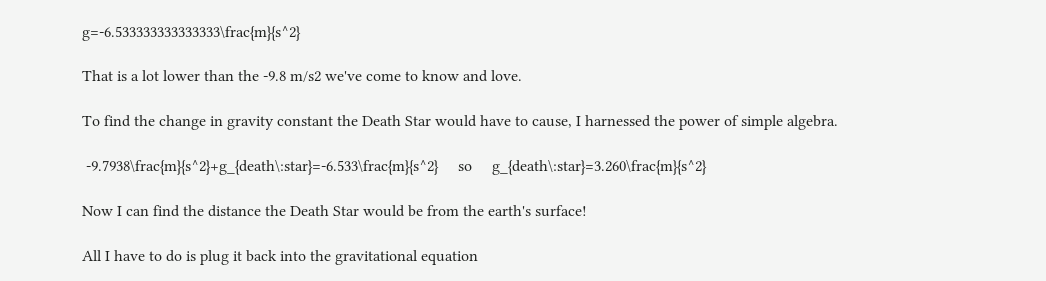g=-6.533333333333333\frac{m}{s^2}

That is a lot lower than the -9.8 m/s2 we've come to know and love.

To find the change in gravity constant the Death Star would have to cause, I harnessed the power of simple algebra.

 -9.7938\frac{m}{s^2}+g_{death\:star}=-6.533\frac{m}{s^2}     so     g_{death\:star}=3.260\frac{m}{s^2}

Now I can find the distance the Death Star would be from the earth's surface!

All I have to do is plug it back into the gravitational equation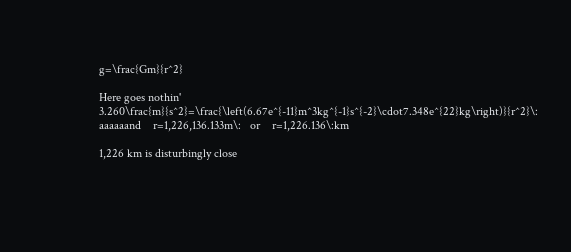g=\frac{Gm}{r^2}

Here goes nothin'    3.260\frac{m}{s^2}=\frac{\left(6.67e^{-11}m^3kg^{-1}s^{-2}\cdot7.348e^{22}kg\right)}{r^2}\:      aaaaaand    r=1,226,136.133m\:   or    r=1,226.136\:km

1,226 km is disturbingly close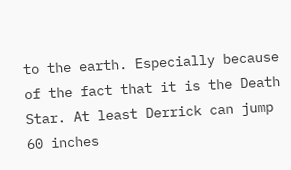to the earth. Especially because of the fact that it is the Death Star. At least Derrick can jump 60 inches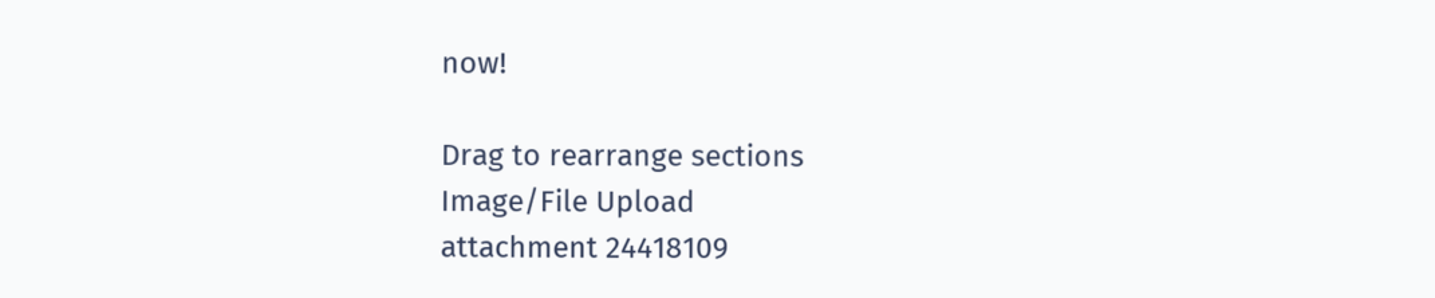now!

Drag to rearrange sections
Image/File Upload
attachment 24418109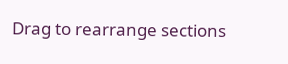Drag to rearrange sections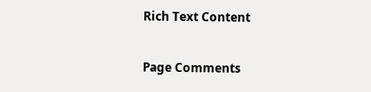Rich Text Content

Page Comments